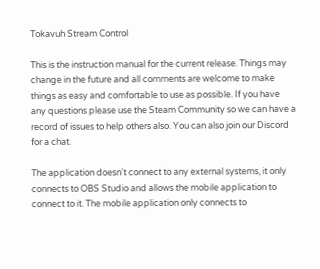Tokavuh Stream Control

This is the instruction manual for the current release. Things may change in the future and all comments are welcome to make things as easy and comfortable to use as possible. If you have any questions please use the Steam Community so we can have a record of issues to help others also. You can also join our Discord for a chat.

The application doesn't connect to any external systems, it only connects to OBS Studio and allows the mobile application to connect to it. The mobile application only connects to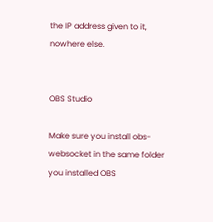the IP address given to it, nowhere else.


OBS Studio

Make sure you install obs-websocket in the same folder you installed OBS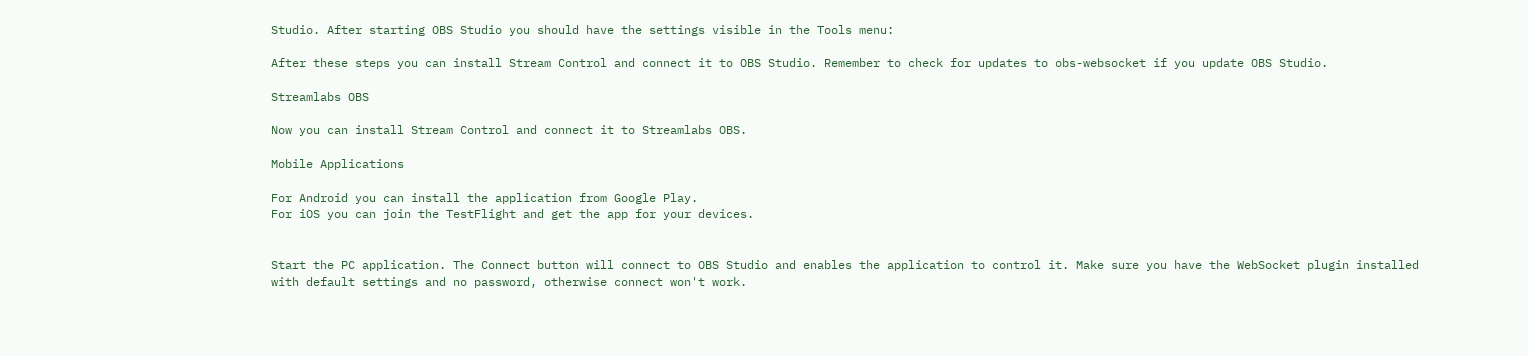Studio. After starting OBS Studio you should have the settings visible in the Tools menu:

After these steps you can install Stream Control and connect it to OBS Studio. Remember to check for updates to obs-websocket if you update OBS Studio.

Streamlabs OBS

Now you can install Stream Control and connect it to Streamlabs OBS.

Mobile Applications

For Android you can install the application from Google Play.
For iOS you can join the TestFlight and get the app for your devices.


Start the PC application. The Connect button will connect to OBS Studio and enables the application to control it. Make sure you have the WebSocket plugin installed with default settings and no password, otherwise connect won't work.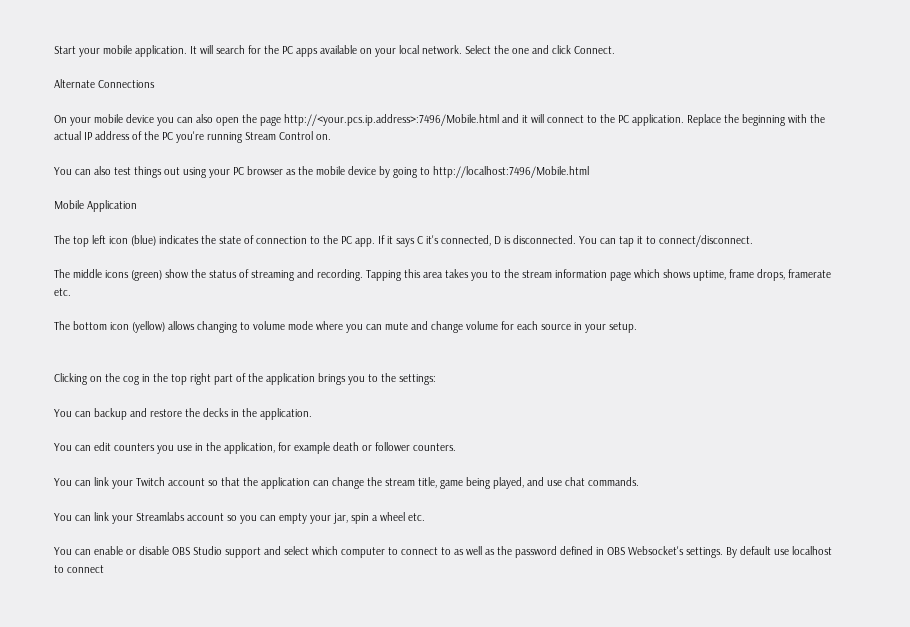Start your mobile application. It will search for the PC apps available on your local network. Select the one and click Connect.

Alternate Connections

On your mobile device you can also open the page http://<your.pcs.ip.address>:7496/Mobile.html and it will connect to the PC application. Replace the beginning with the actual IP address of the PC you're running Stream Control on.

You can also test things out using your PC browser as the mobile device by going to http://localhost:7496/Mobile.html

Mobile Application

The top left icon (blue) indicates the state of connection to the PC app. If it says C it's connected, D is disconnected. You can tap it to connect/disconnect.

The middle icons (green) show the status of streaming and recording. Tapping this area takes you to the stream information page which shows uptime, frame drops, framerate etc.

The bottom icon (yellow) allows changing to volume mode where you can mute and change volume for each source in your setup.


Clicking on the cog in the top right part of the application brings you to the settings:

You can backup and restore the decks in the application.

You can edit counters you use in the application, for example death or follower counters.

You can link your Twitch account so that the application can change the stream title, game being played, and use chat commands.

You can link your Streamlabs account so you can empty your jar, spin a wheel etc.

You can enable or disable OBS Studio support and select which computer to connect to as well as the password defined in OBS Websocket's settings. By default use localhost to connect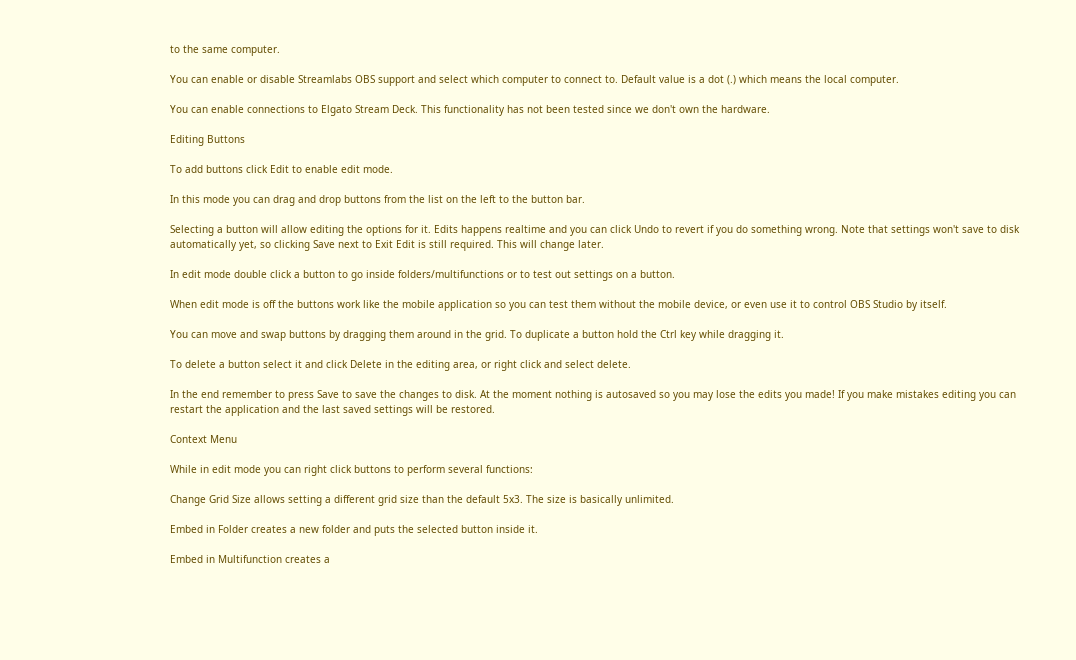to the same computer.

You can enable or disable Streamlabs OBS support and select which computer to connect to. Default value is a dot (.) which means the local computer.

You can enable connections to Elgato Stream Deck. This functionality has not been tested since we don't own the hardware.

Editing Buttons

To add buttons click Edit to enable edit mode.

In this mode you can drag and drop buttons from the list on the left to the button bar.

Selecting a button will allow editing the options for it. Edits happens realtime and you can click Undo to revert if you do something wrong. Note that settings won't save to disk automatically yet, so clicking Save next to Exit Edit is still required. This will change later.

In edit mode double click a button to go inside folders/multifunctions or to test out settings on a button.

When edit mode is off the buttons work like the mobile application so you can test them without the mobile device, or even use it to control OBS Studio by itself.

You can move and swap buttons by dragging them around in the grid. To duplicate a button hold the Ctrl key while dragging it.

To delete a button select it and click Delete in the editing area, or right click and select delete.

In the end remember to press Save to save the changes to disk. At the moment nothing is autosaved so you may lose the edits you made! If you make mistakes editing you can restart the application and the last saved settings will be restored.

Context Menu

While in edit mode you can right click buttons to perform several functions:

Change Grid Size allows setting a different grid size than the default 5x3. The size is basically unlimited.

Embed in Folder creates a new folder and puts the selected button inside it.

Embed in Multifunction creates a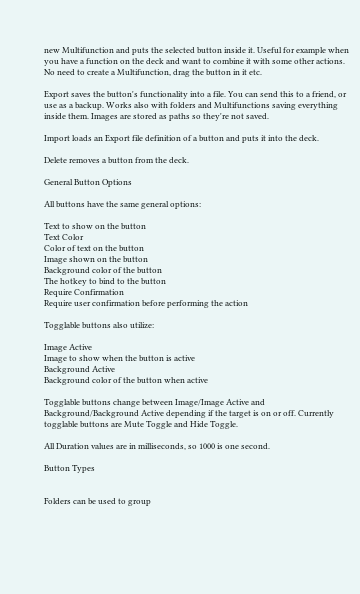new Multifunction and puts the selected button inside it. Useful for example when you have a function on the deck and want to combine it with some other actions. No need to create a Multifunction, drag the button in it etc.

Export saves the button's functionality into a file. You can send this to a friend, or use as a backup. Works also with folders and Multifunctions saving everything inside them. Images are stored as paths so they're not saved.

Import loads an Export file definition of a button and puts it into the deck.

Delete removes a button from the deck.

General Button Options

All buttons have the same general options:

Text to show on the button
Text Color
Color of text on the button
Image shown on the button
Background color of the button
The hotkey to bind to the button
Require Confirmation
Require user confirmation before performing the action

Togglable buttons also utilize:

Image Active
Image to show when the button is active
Background Active
Background color of the button when active

Togglable buttons change between Image/Image Active and Background/Background Active depending if the target is on or off. Currently togglable buttons are Mute Toggle and Hide Toggle.

All Duration values are in milliseconds, so 1000 is one second.

Button Types


Folders can be used to group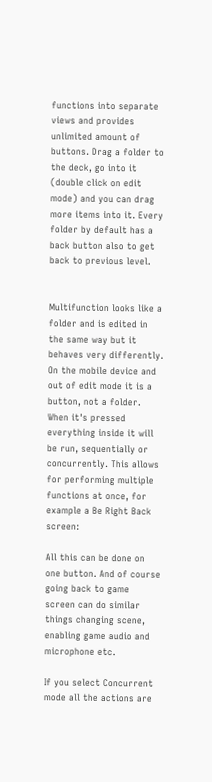functions into separate views and provides unlimited amount of buttons. Drag a folder to the deck, go into it (double click on edit mode) and you can drag more items into it. Every folder by default has a back button also to get back to previous level.


Multifunction looks like a folder and is edited in the same way but it behaves very differently. On the mobile device and out of edit mode it is a button, not a folder. When it's pressed everything inside it will be run, sequentially or concurrently. This allows for performing multiple functions at once, for example a Be Right Back screen:

All this can be done on one button. And of course going back to game screen can do similar things changing scene, enabling game audio and microphone etc.

If you select Concurrent mode all the actions are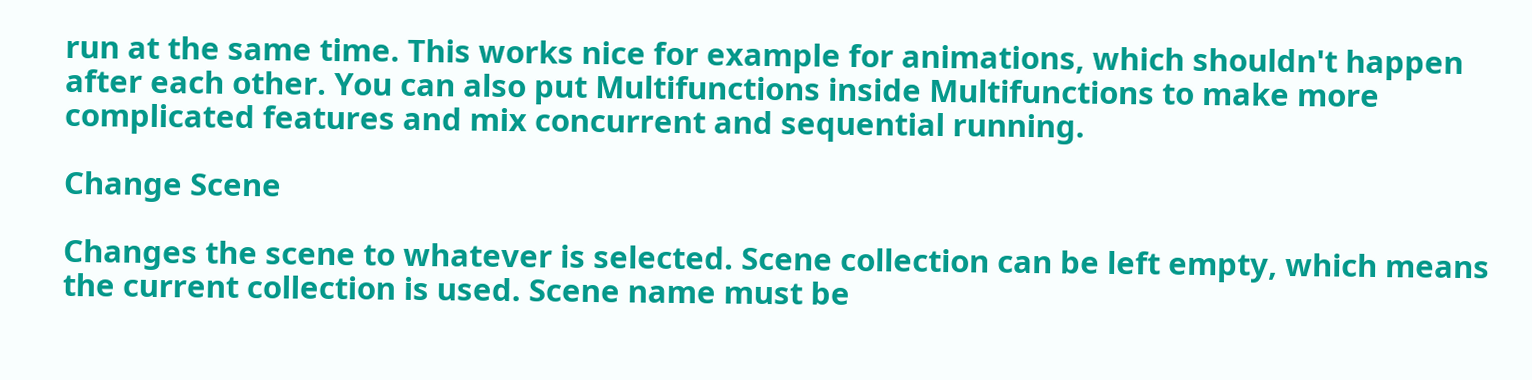run at the same time. This works nice for example for animations, which shouldn't happen after each other. You can also put Multifunctions inside Multifunctions to make more complicated features and mix concurrent and sequential running.

Change Scene

Changes the scene to whatever is selected. Scene collection can be left empty, which means the current collection is used. Scene name must be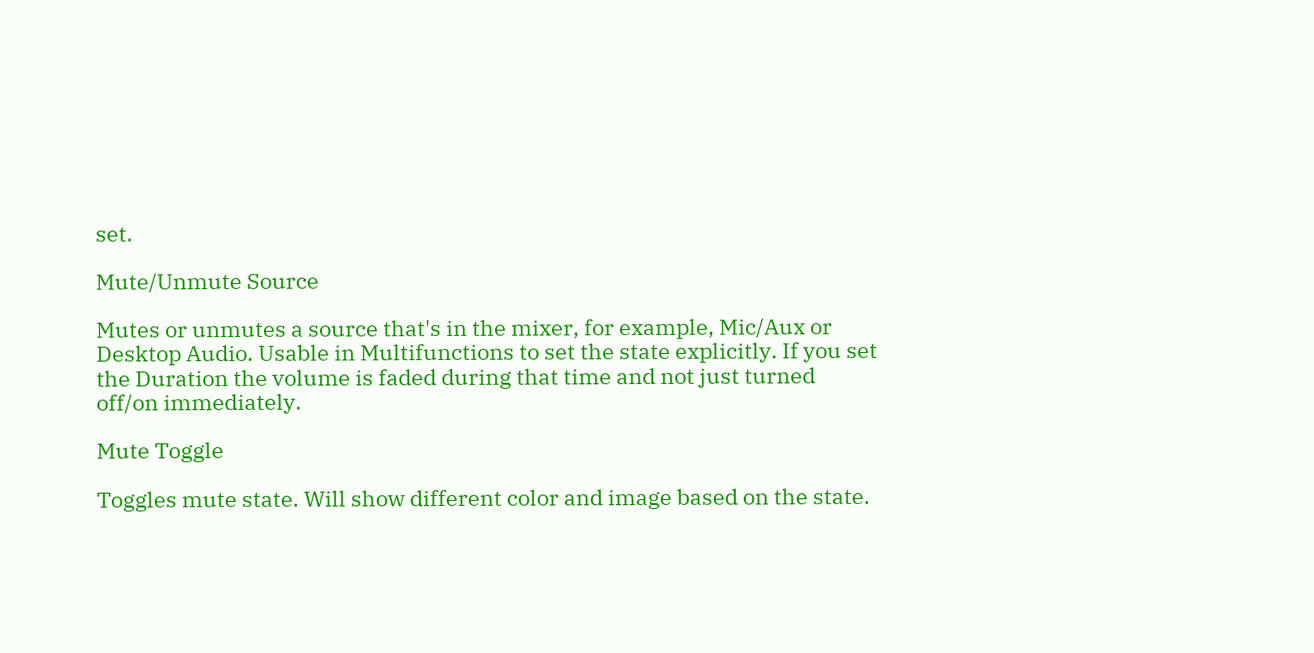set.

Mute/Unmute Source

Mutes or unmutes a source that's in the mixer, for example, Mic/Aux or Desktop Audio. Usable in Multifunctions to set the state explicitly. If you set the Duration the volume is faded during that time and not just turned off/on immediately.

Mute Toggle

Toggles mute state. Will show different color and image based on the state.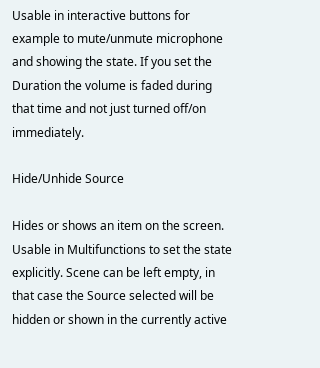Usable in interactive buttons for example to mute/unmute microphone and showing the state. If you set the Duration the volume is faded during that time and not just turned off/on immediately.

Hide/Unhide Source

Hides or shows an item on the screen. Usable in Multifunctions to set the state explicitly. Scene can be left empty, in that case the Source selected will be hidden or shown in the currently active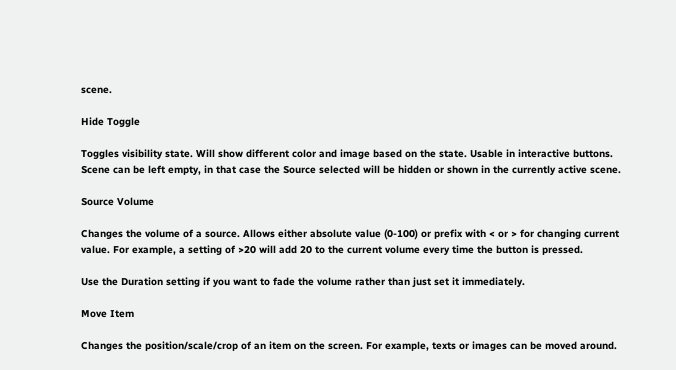scene.

Hide Toggle

Toggles visibility state. Will show different color and image based on the state. Usable in interactive buttons. Scene can be left empty, in that case the Source selected will be hidden or shown in the currently active scene.

Source Volume

Changes the volume of a source. Allows either absolute value (0-100) or prefix with < or > for changing current value. For example, a setting of >20 will add 20 to the current volume every time the button is pressed.

Use the Duration setting if you want to fade the volume rather than just set it immediately.

Move Item

Changes the position/scale/crop of an item on the screen. For example, texts or images can be moved around.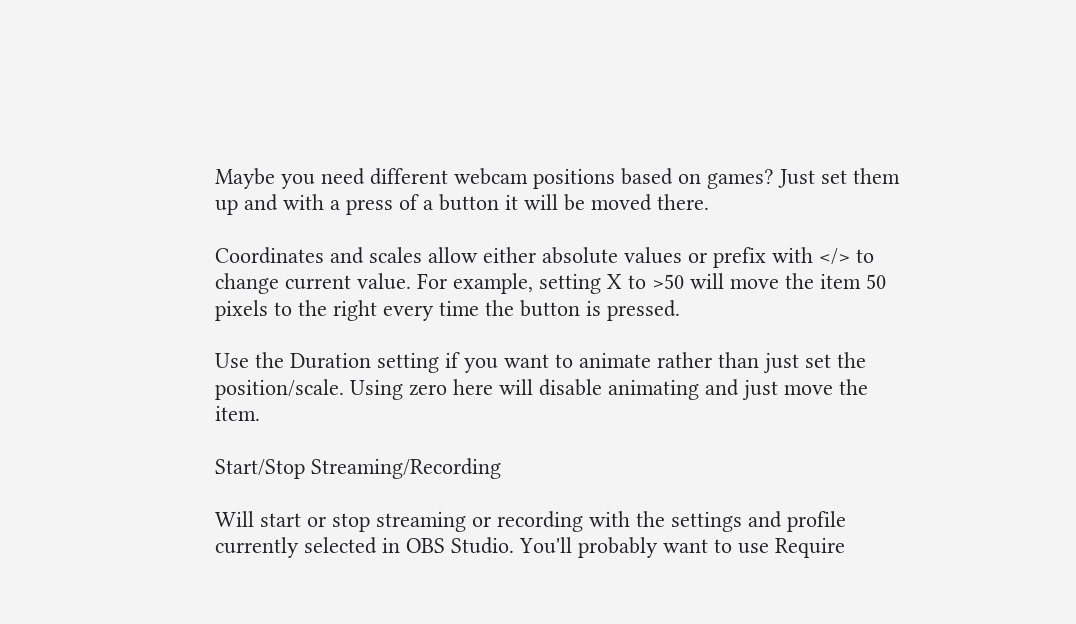Maybe you need different webcam positions based on games? Just set them up and with a press of a button it will be moved there.

Coordinates and scales allow either absolute values or prefix with </> to change current value. For example, setting X to >50 will move the item 50 pixels to the right every time the button is pressed.

Use the Duration setting if you want to animate rather than just set the position/scale. Using zero here will disable animating and just move the item.

Start/Stop Streaming/Recording

Will start or stop streaming or recording with the settings and profile currently selected in OBS Studio. You'll probably want to use Require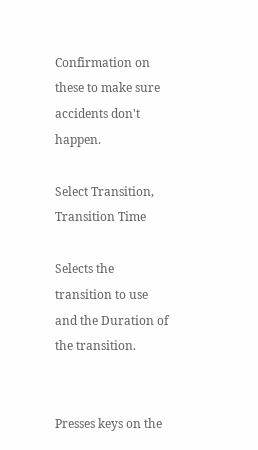Confirmation on these to make sure accidents don't happen.

Select Transition, Transition Time

Selects the transition to use and the Duration of the transition.


Presses keys on the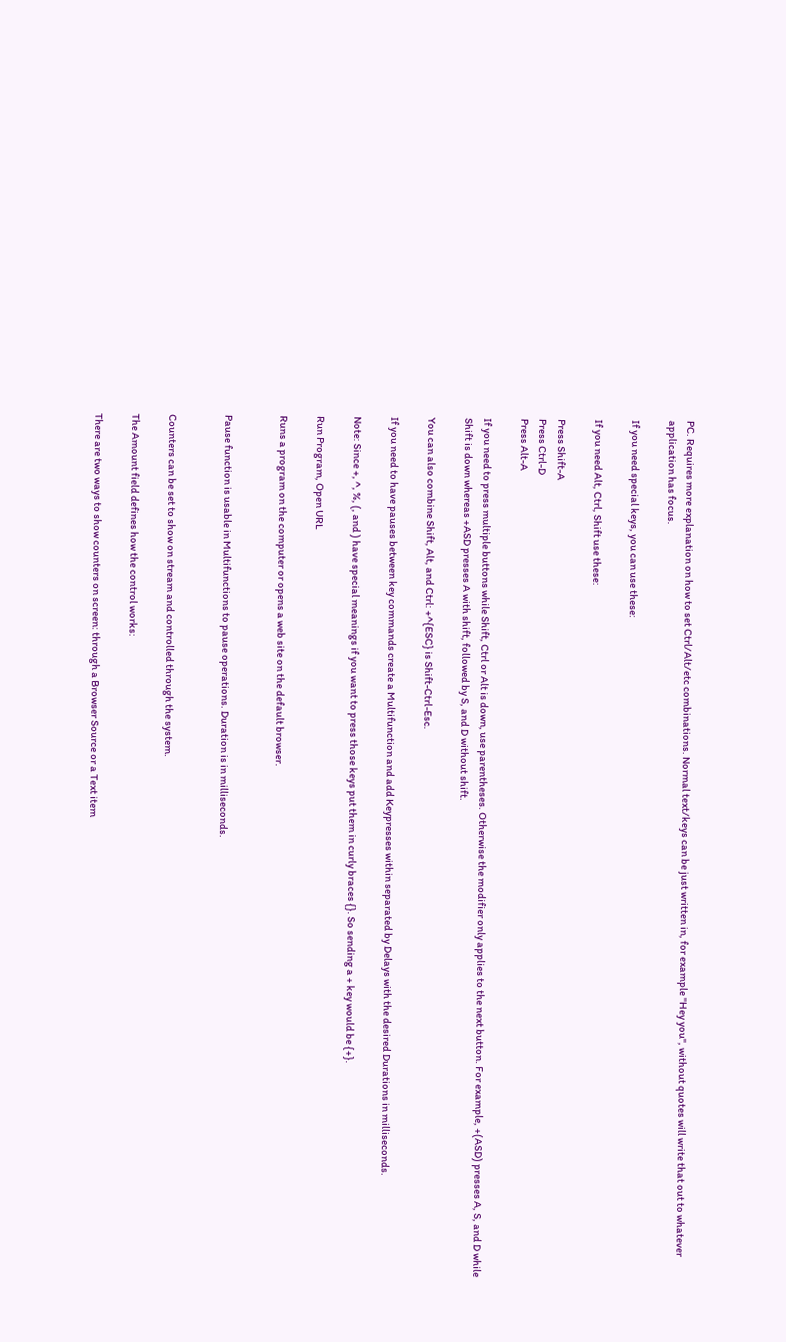PC. Requires more explanation on how to set Ctrl/Alt/etc combinations. Normal text/keys can be just written in, for example "Hey you", without quotes will write that out to whatever application has focus.

If you need special keys, you can use these:

If you need Alt, Ctrl, Shift use these:

Press Shift-A
Press Ctrl-D
Press Alt-A

If you need to press multiple buttons while Shift, Ctrl or Alt is down, use parentheses. Otherwise the modifier only applies to the next button. For example, +(ASD) presses A, S, and D while Shift is down whereas +ASD presses A with shift, followed by S, and D without shift.

You can also combine Shift, Alt, and Ctrl: +^{ESC} is Shift-Ctrl-Esc.

If you need to have pauses between key commands create a Multifunction and add Keypresses within separated by Delays with the desired Durations in milliseconds.

Note: Since +, ^, %, (, and ) have special meanings if you want to press those keys put them in curly braces {}. So sending a + key would be {+}.

Run Program, Open URL

Runs a program on the computer or opens a web site on the default browser.


Pause function is usable in Multifunctions to pause operations. Duration is in milliseconds.


Counters can be set to show on stream and controlled through the system.

The Amount field defines how the control works:

There are two ways to show counters on screen: through a Browser Source or a Text item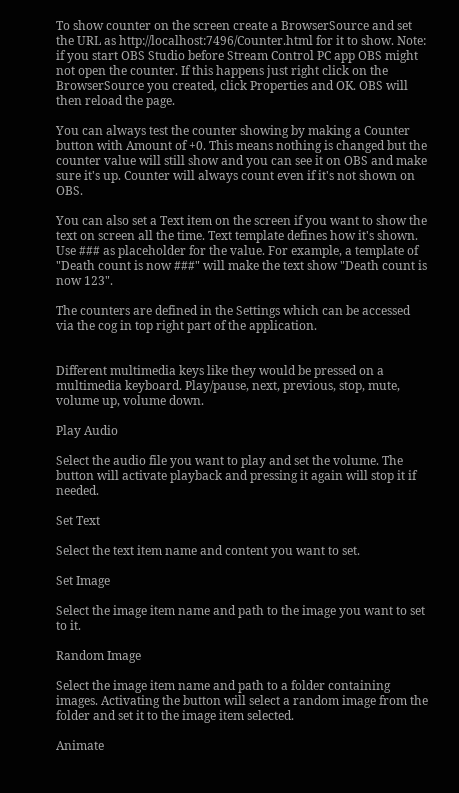To show counter on the screen create a BrowserSource and set the URL as http://localhost:7496/Counter.html for it to show. Note: if you start OBS Studio before Stream Control PC app OBS might not open the counter. If this happens just right click on the BrowserSource you created, click Properties and OK. OBS will then reload the page.

You can always test the counter showing by making a Counter button with Amount of +0. This means nothing is changed but the counter value will still show and you can see it on OBS and make sure it's up. Counter will always count even if it's not shown on OBS.

You can also set a Text item on the screen if you want to show the text on screen all the time. Text template defines how it's shown. Use ### as placeholder for the value. For example, a template of "Death count is now ###" will make the text show "Death count is now 123".

The counters are defined in the Settings which can be accessed via the cog in top right part of the application.


Different multimedia keys like they would be pressed on a multimedia keyboard. Play/pause, next, previous, stop, mute, volume up, volume down.

Play Audio

Select the audio file you want to play and set the volume. The button will activate playback and pressing it again will stop it if needed.

Set Text

Select the text item name and content you want to set.

Set Image

Select the image item name and path to the image you want to set to it.

Random Image

Select the image item name and path to a folder containing images. Activating the button will select a random image from the folder and set it to the image item selected.

Animate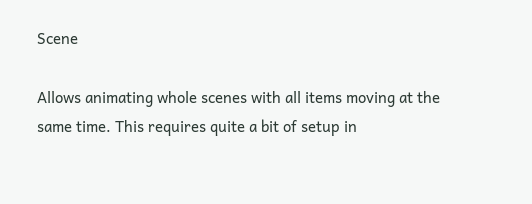Scene

Allows animating whole scenes with all items moving at the same time. This requires quite a bit of setup in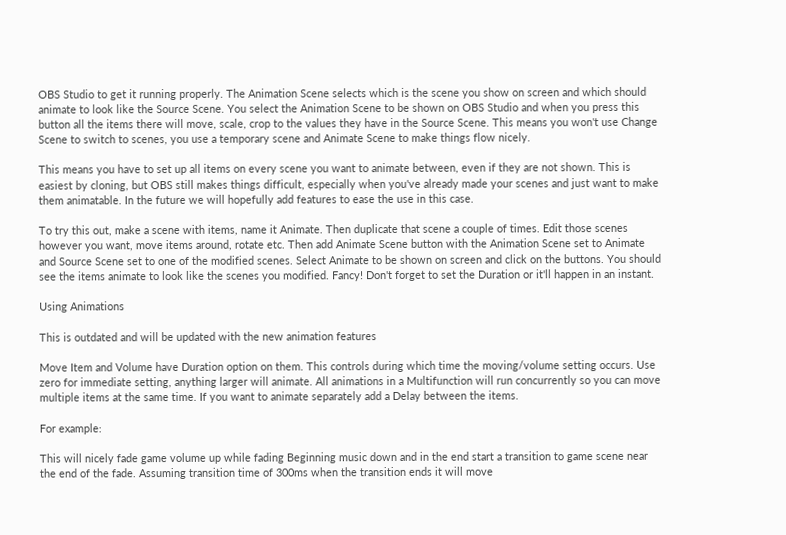OBS Studio to get it running properly. The Animation Scene selects which is the scene you show on screen and which should animate to look like the Source Scene. You select the Animation Scene to be shown on OBS Studio and when you press this button all the items there will move, scale, crop to the values they have in the Source Scene. This means you won't use Change Scene to switch to scenes, you use a temporary scene and Animate Scene to make things flow nicely.

This means you have to set up all items on every scene you want to animate between, even if they are not shown. This is easiest by cloning, but OBS still makes things difficult, especially when you've already made your scenes and just want to make them animatable. In the future we will hopefully add features to ease the use in this case.

To try this out, make a scene with items, name it Animate. Then duplicate that scene a couple of times. Edit those scenes however you want, move items around, rotate etc. Then add Animate Scene button with the Animation Scene set to Animate and Source Scene set to one of the modified scenes. Select Animate to be shown on screen and click on the buttons. You should see the items animate to look like the scenes you modified. Fancy! Don't forget to set the Duration or it'll happen in an instant.

Using Animations

This is outdated and will be updated with the new animation features

Move Item and Volume have Duration option on them. This controls during which time the moving/volume setting occurs. Use zero for immediate setting, anything larger will animate. All animations in a Multifunction will run concurrently so you can move multiple items at the same time. If you want to animate separately add a Delay between the items.

For example:

This will nicely fade game volume up while fading Beginning music down and in the end start a transition to game scene near the end of the fade. Assuming transition time of 300ms when the transition ends it will move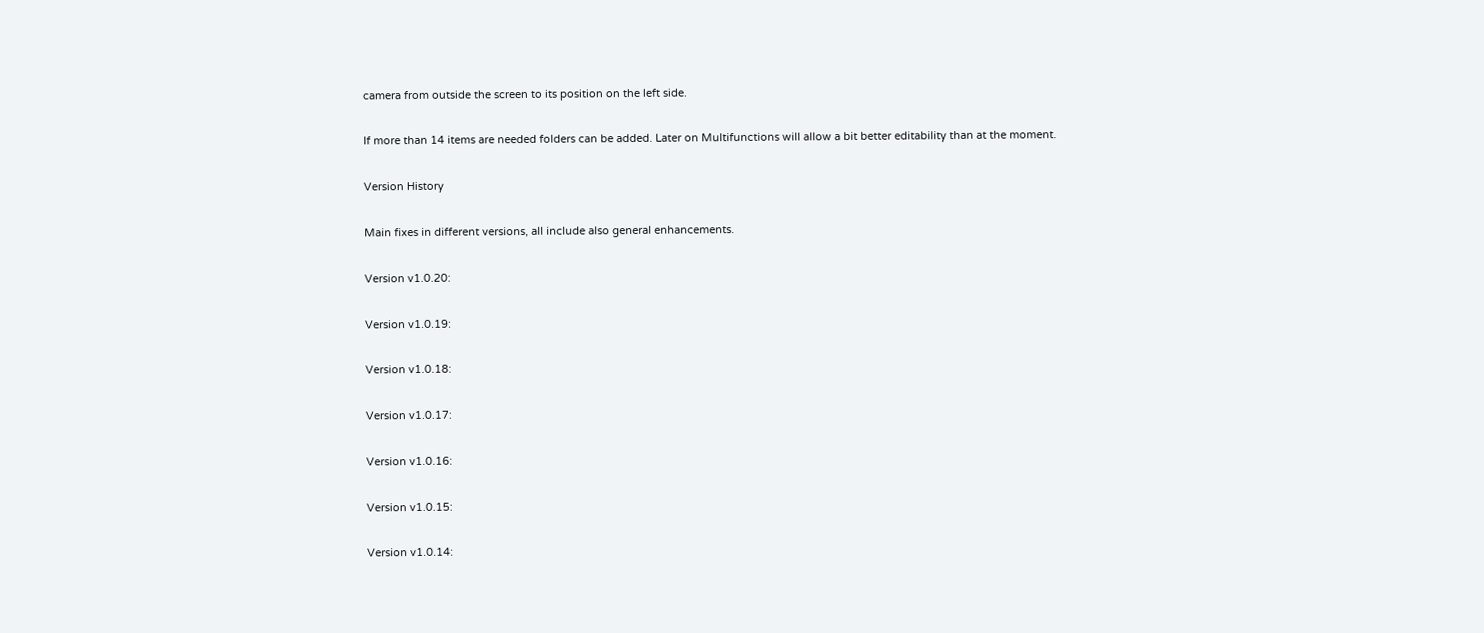camera from outside the screen to its position on the left side.

If more than 14 items are needed folders can be added. Later on Multifunctions will allow a bit better editability than at the moment.

Version History

Main fixes in different versions, all include also general enhancements.

Version v1.0.20:

Version v1.0.19:

Version v1.0.18:

Version v1.0.17:

Version v1.0.16:

Version v1.0.15:

Version v1.0.14: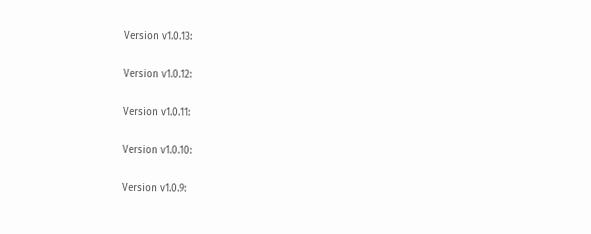Version v1.0.13:

Version v1.0.12:

Version v1.0.11:

Version v1.0.10:

Version v1.0.9: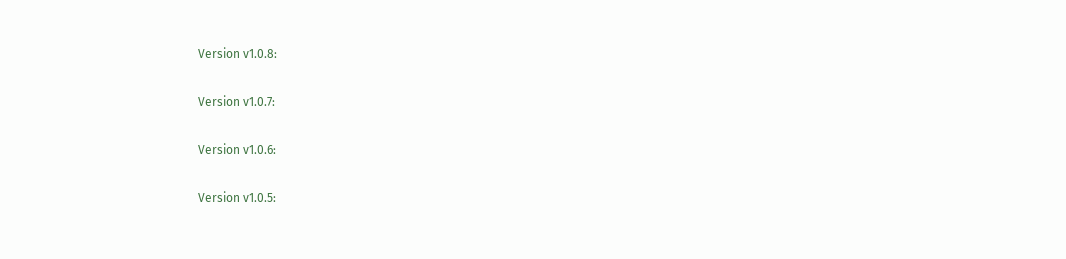Version v1.0.8:

Version v1.0.7:

Version v1.0.6:

Version v1.0.5: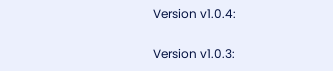Version v1.0.4:

Version v1.0.3: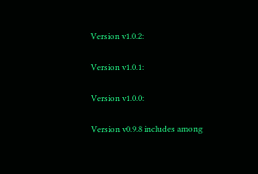Version v1.0.2:

Version v1.0.1:

Version v1.0.0:

Version v0.9.8 includes among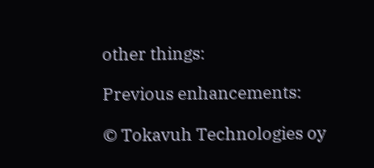other things:

Previous enhancements:

© Tokavuh Technologies oy